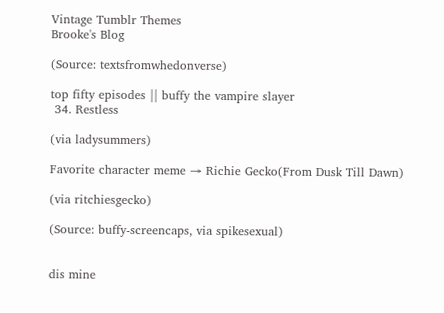Vintage Tumblr Themes
Brooke's Blog

(Source: textsfromwhedonverse)

top fifty episodes || buffy the vampire slayer
 34. Restless

(via ladysummers)

Favorite character meme → Richie Gecko(From Dusk Till Dawn)

(via ritchiesgecko)

(Source: buffy-screencaps, via spikesexual)


dis mine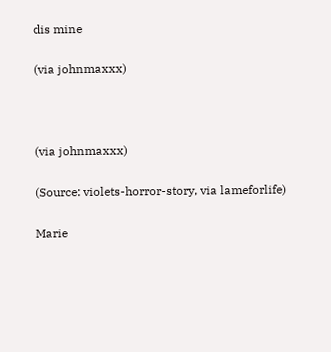dis mine

(via johnmaxxx)



(via johnmaxxx)

(Source: violets-horror-story, via lameforlife)

Marie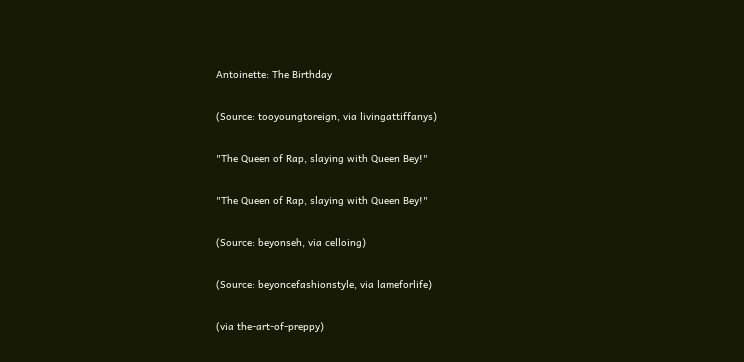Antoinette: The Birthday

(Source: tooyoungtoreign, via livingattiffanys)

"The Queen of Rap, slaying with Queen Bey!"

"The Queen of Rap, slaying with Queen Bey!"

(Source: beyonseh, via celloing)

(Source: beyoncefashionstyle, via lameforlife)

(via the-art-of-preppy)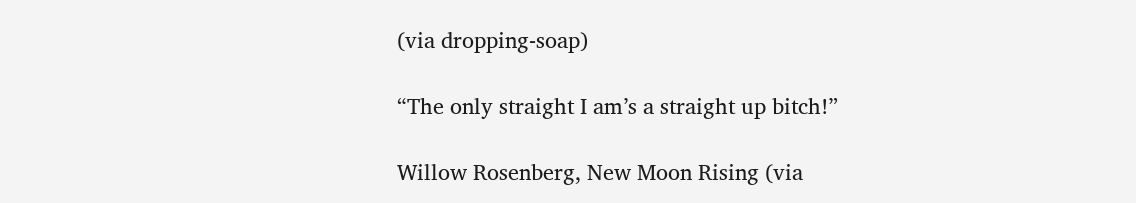(via dropping-soap)

“The only straight I am’s a straight up bitch!”

Willow Rosenberg, New Moon Rising (via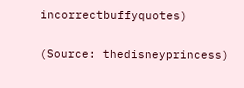incorrectbuffyquotes)

(Source: thedisneyprincess)